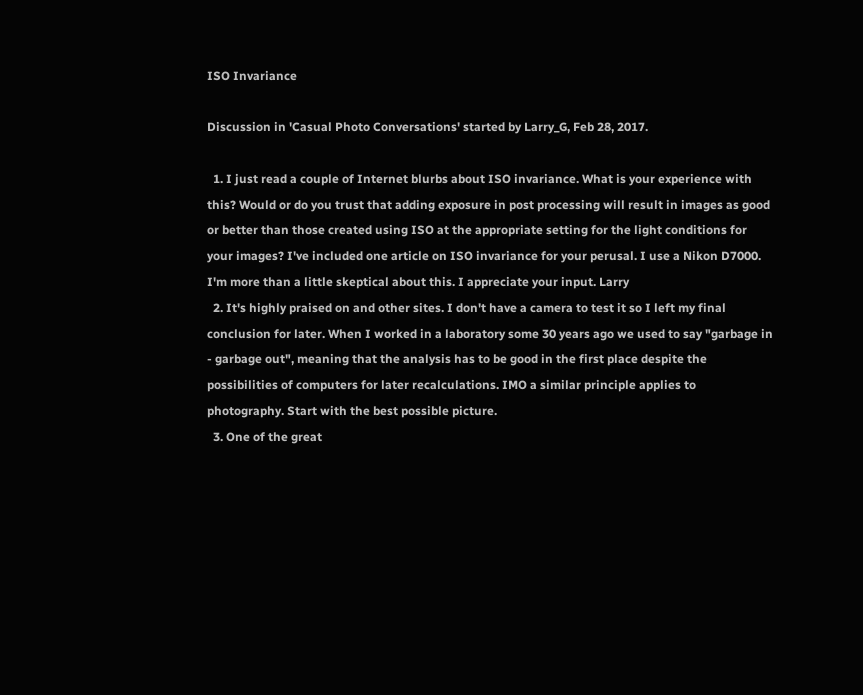ISO Invariance

Discussion in 'Casual Photo Conversations' started by Larry_G, Feb 28, 2017.

  1. I just read a couple of Internet blurbs about ISO invariance. What is your experience with this? Would or do you trust that adding exposure in post processing will result in images as good or better than those created using ISO at the appropriate setting for the light conditions for your images? I've included one article on ISO invariance for your perusal. I use a Nikon D7000. I'm more than a little skeptical about this. I appreciate your input. Larry
  2. It's highly praised on and other sites. I don't have a camera to test it so I left my final conclusion for later. When I worked in a laboratory some 30 years ago we used to say "garbage in - garbage out", meaning that the analysis has to be good in the first place despite the possibilities of computers for later recalculations. IMO a similar principle applies to photography. Start with the best possible picture.
  3. One of the great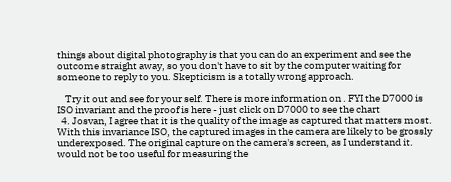things about digital photography is that you can do an experiment and see the outcome straight away, so you don't have to sit by the computer waiting for someone to reply to you. Skepticism is a totally wrong approach.

    Try it out and see for your self. There is more information on . FYI the D7000 is ISO invariant and the proof is here - just click on D7000 to see the chart
  4. Josvan, I agree that it is the quality of the image as captured that matters most. With this invariance ISO, the captured images in the camera are likely to be grossly underexposed. The original capture on the camera's screen, as I understand it. would not be too useful for measuring the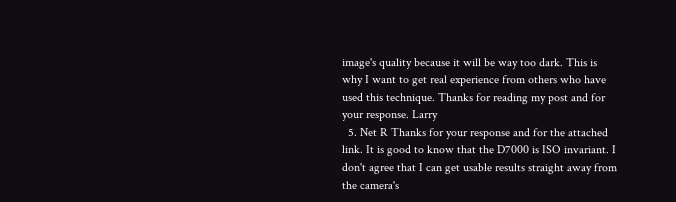image's quality because it will be way too dark. This is why I want to get real experience from others who have used this technique. Thanks for reading my post and for your response. Larry
  5. Net R Thanks for your response and for the attached link. It is good to know that the D7000 is ISO invariant. I don't agree that I can get usable results straight away from the camera's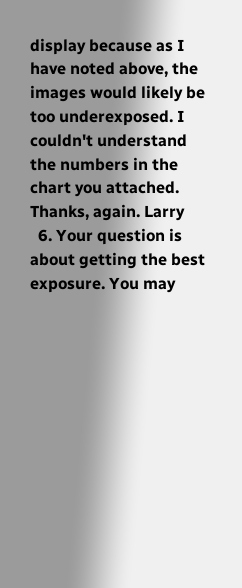display because as I have noted above, the images would likely be too underexposed. I couldn't understand the numbers in the chart you attached. Thanks, again. Larry
  6. Your question is about getting the best exposure. You may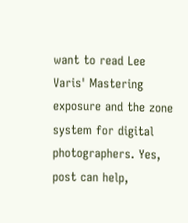want to read Lee Varis' Mastering exposure and the zone system for digital photographers. Yes, post can help,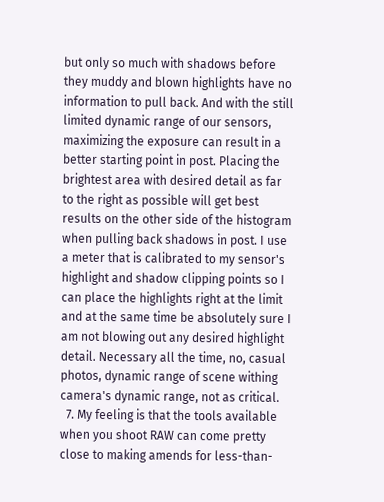but only so much with shadows before they muddy and blown highlights have no information to pull back. And with the still limited dynamic range of our sensors, maximizing the exposure can result in a better starting point in post. Placing the brightest area with desired detail as far to the right as possible will get best results on the other side of the histogram when pulling back shadows in post. I use a meter that is calibrated to my sensor's highlight and shadow clipping points so I can place the highlights right at the limit and at the same time be absolutely sure I am not blowing out any desired highlight detail. Necessary all the time, no, casual photos, dynamic range of scene withing camera's dynamic range, not as critical.
  7. My feeling is that the tools available when you shoot RAW can come pretty close to making amends for less-than-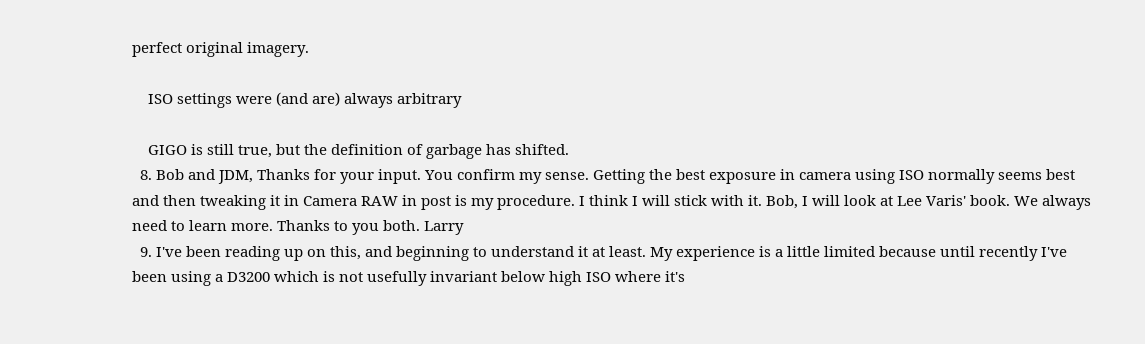perfect original imagery.

    ISO settings were (and are) always arbitrary

    GIGO is still true, but the definition of garbage has shifted.
  8. Bob and JDM, Thanks for your input. You confirm my sense. Getting the best exposure in camera using ISO normally seems best and then tweaking it in Camera RAW in post is my procedure. I think I will stick with it. Bob, I will look at Lee Varis' book. We always need to learn more. Thanks to you both. Larry
  9. I've been reading up on this, and beginning to understand it at least. My experience is a little limited because until recently I've been using a D3200 which is not usefully invariant below high ISO where it's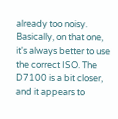already too noisy. Basically, on that one, it's always better to use the correct ISO. The D7100 is a bit closer, and it appears to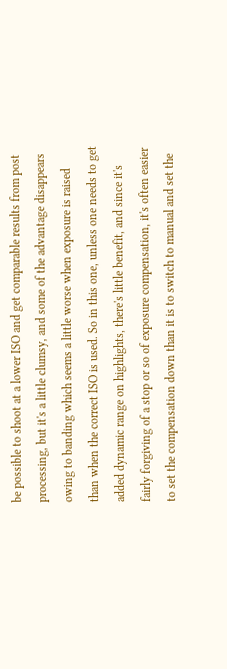be possible to shoot at a lower ISO and get comparable results from post processing, but it's a little clumsy, and some of the advantage disappears owing to banding which seems a little worse when exposure is raised than when the correct ISO is used. So in this one, unless one needs to get added dynamic range on highlights, there's little benefit, and since it's fairly forgiving of a stop or so of exposure compensation, it's often easier to set the compensation down than it is to switch to manual and set the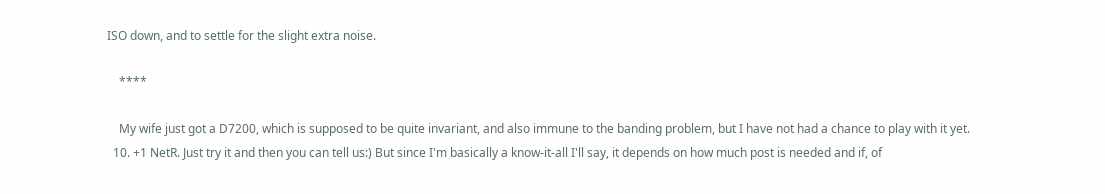ISO down, and to settle for the slight extra noise.

    ****

    My wife just got a D7200, which is supposed to be quite invariant, and also immune to the banding problem, but I have not had a chance to play with it yet.
  10. +1 NetR. Just try it and then you can tell us:) But since I'm basically a know-it-all I'll say, it depends on how much post is needed and if, of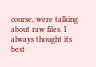course, were talking about raw files. I always thought its best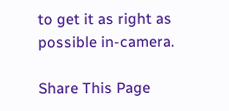to get it as right as possible in-camera.

Share This Page